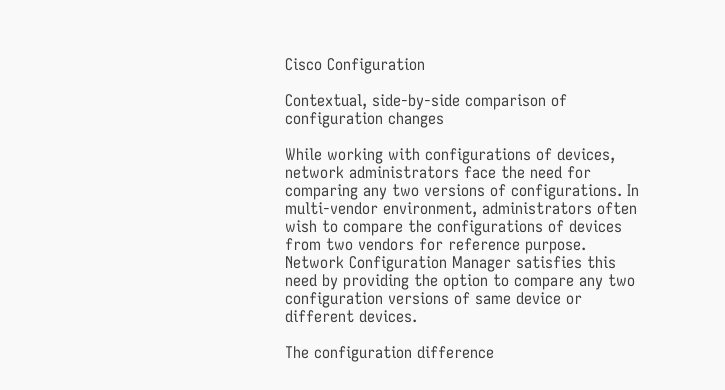Cisco Configuration

Contextual, side-by-side comparison of configuration changes

While working with configurations of devices, network administrators face the need for comparing any two versions of configurations. In multi-vendor environment, administrators often wish to compare the configurations of devices from two vendors for reference purpose. Network Configuration Manager satisfies this need by providing the option to compare any two configuration versions of same device or different devices.

The configuration difference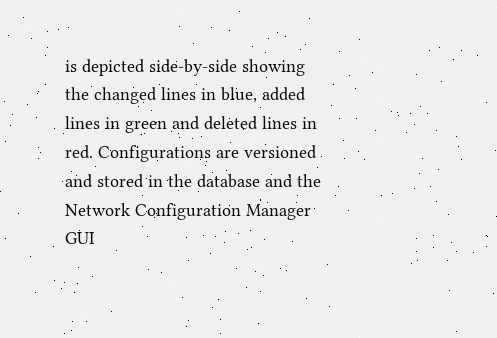is depicted side-by-side showing the changed lines in blue, added lines in green and deleted lines in red. Configurations are versioned and stored in the database and the Network Configuration Manager GUI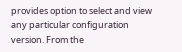provides option to select and view any particular configuration version. From the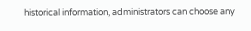historical information, administrators can choose any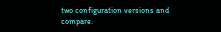two configuration versions and compare.